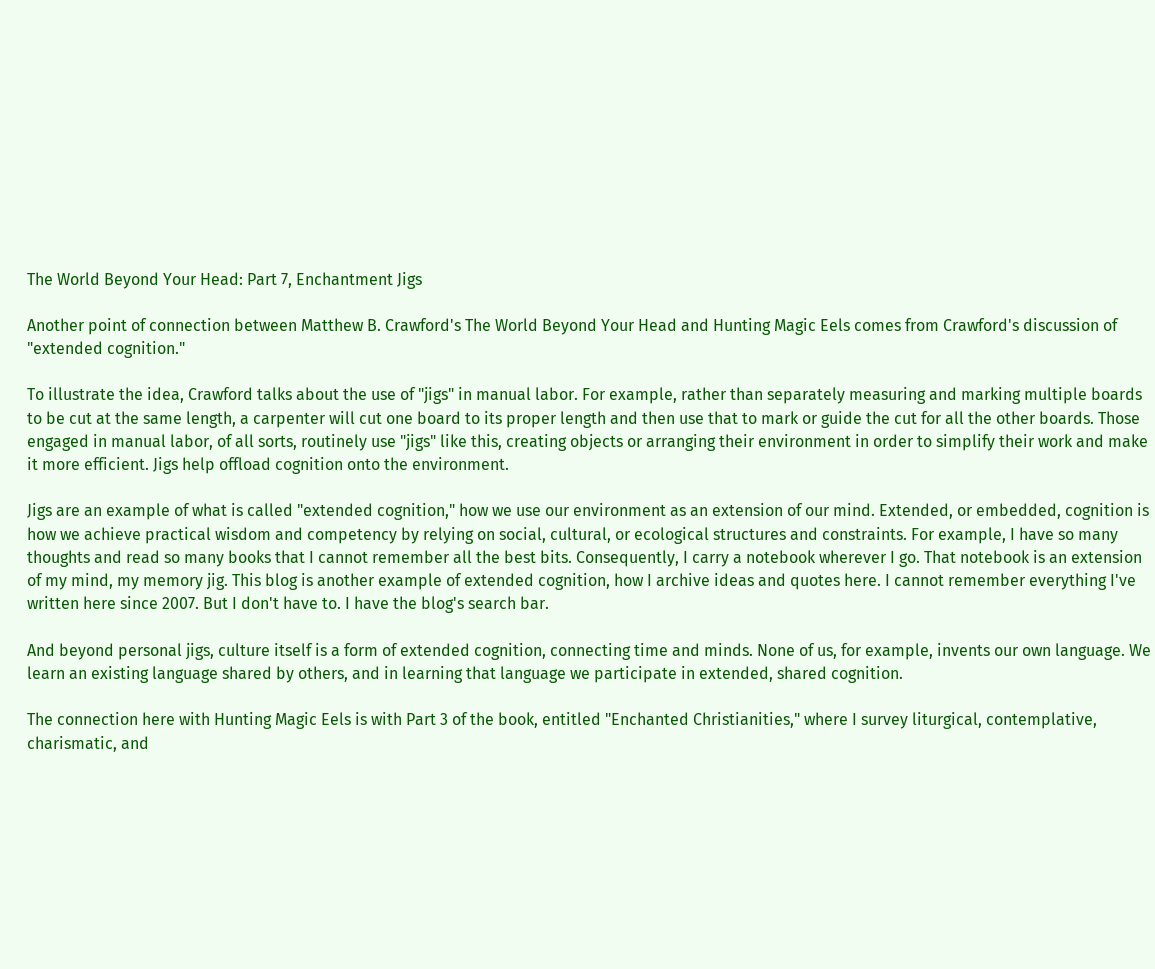The World Beyond Your Head: Part 7, Enchantment Jigs

Another point of connection between Matthew B. Crawford's The World Beyond Your Head and Hunting Magic Eels comes from Crawford's discussion of "extended cognition."

To illustrate the idea, Crawford talks about the use of "jigs" in manual labor. For example, rather than separately measuring and marking multiple boards to be cut at the same length, a carpenter will cut one board to its proper length and then use that to mark or guide the cut for all the other boards. Those engaged in manual labor, of all sorts, routinely use "jigs" like this, creating objects or arranging their environment in order to simplify their work and make it more efficient. Jigs help offload cognition onto the environment.

Jigs are an example of what is called "extended cognition," how we use our environment as an extension of our mind. Extended, or embedded, cognition is how we achieve practical wisdom and competency by relying on social, cultural, or ecological structures and constraints. For example, I have so many thoughts and read so many books that I cannot remember all the best bits. Consequently, I carry a notebook wherever I go. That notebook is an extension of my mind, my memory jig. This blog is another example of extended cognition, how I archive ideas and quotes here. I cannot remember everything I've written here since 2007. But I don't have to. I have the blog's search bar.

And beyond personal jigs, culture itself is a form of extended cognition, connecting time and minds. None of us, for example, invents our own language. We learn an existing language shared by others, and in learning that language we participate in extended, shared cognition.

The connection here with Hunting Magic Eels is with Part 3 of the book, entitled "Enchanted Christianities," where I survey liturgical, contemplative, charismatic, and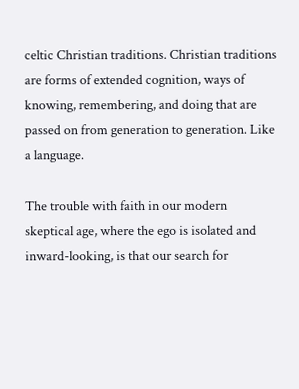celtic Christian traditions. Christian traditions are forms of extended cognition, ways of knowing, remembering, and doing that are passed on from generation to generation. Like a language.

The trouble with faith in our modern skeptical age, where the ego is isolated and inward-looking, is that our search for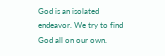God is an isolated endeavor. We try to find God all on our own.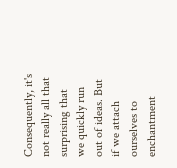Consequently, it's not really all that surprising that we quickly run out of ideas. But if we attach ourselves to enchantment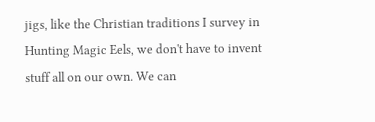jigs, like the Christian traditions I survey in Hunting Magic Eels, we don't have to invent stuff all on our own. We can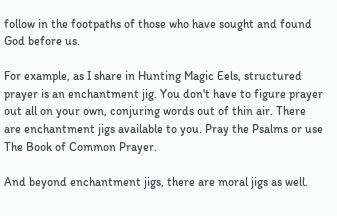follow in the footpaths of those who have sought and found God before us.

For example, as I share in Hunting Magic Eels, structured prayer is an enchantment jig. You don't have to figure prayer out all on your own, conjuring words out of thin air. There are enchantment jigs available to you. Pray the Psalms or use The Book of Common Prayer.

And beyond enchantment jigs, there are moral jigs as well.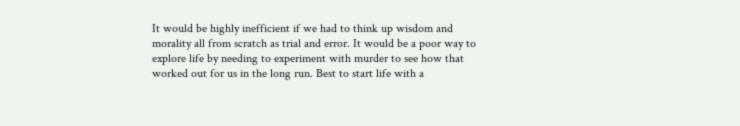It would be highly inefficient if we had to think up wisdom and morality all from scratch as trial and error. It would be a poor way to explore life by needing to experiment with murder to see how that worked out for us in the long run. Best to start life with a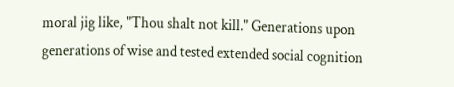moral jig like, "Thou shalt not kill." Generations upon generations of wise and tested extended social cognition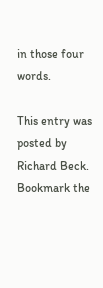in those four words.

This entry was posted by Richard Beck. Bookmark the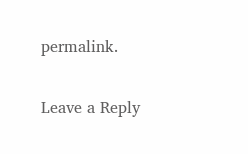permalink.

Leave a Reply